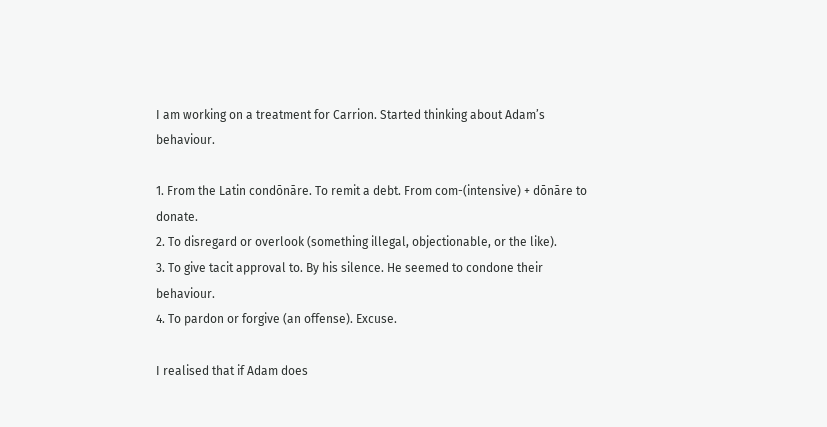I am working on a treatment for Carrion. Started thinking about Adam’s behaviour.

1. From the Latin condōnāre. To remit a debt. From com-(intensive) + dōnāre to donate.
2. To disregard or overlook (something illegal, objectionable, or the like).
3. To give tacit approval to. By his silence. He seemed to condone their behaviour.
4. To pardon or forgive (an offense). Excuse.

I realised that if Adam does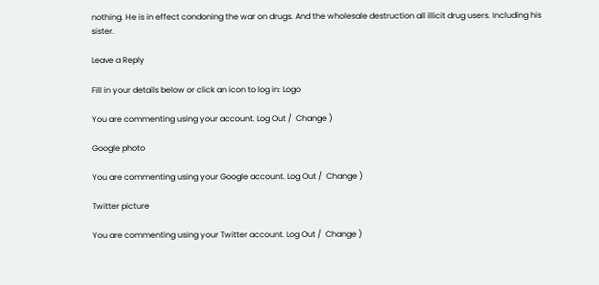nothing. He is in effect condoning the war on drugs. And the wholesale destruction all illicit drug users. Including his sister.

Leave a Reply

Fill in your details below or click an icon to log in: Logo

You are commenting using your account. Log Out /  Change )

Google photo

You are commenting using your Google account. Log Out /  Change )

Twitter picture

You are commenting using your Twitter account. Log Out /  Change )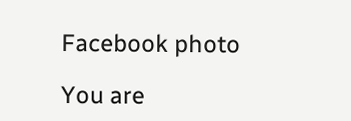Facebook photo

You are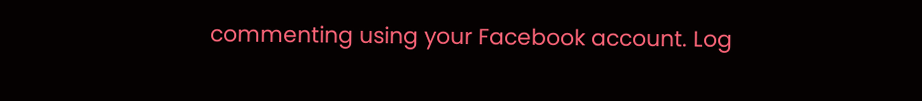commenting using your Facebook account. Log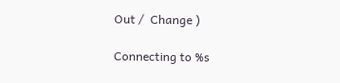Out /  Change )

Connecting to %s